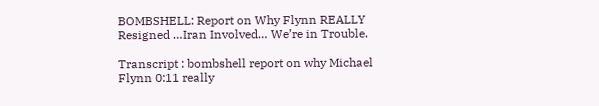BOMBSHELL: Report on Why Flynn REALLY Resigned …Iran Involved… We’re in Trouble.

Transcript : bombshell report on why Michael Flynn 0:11 really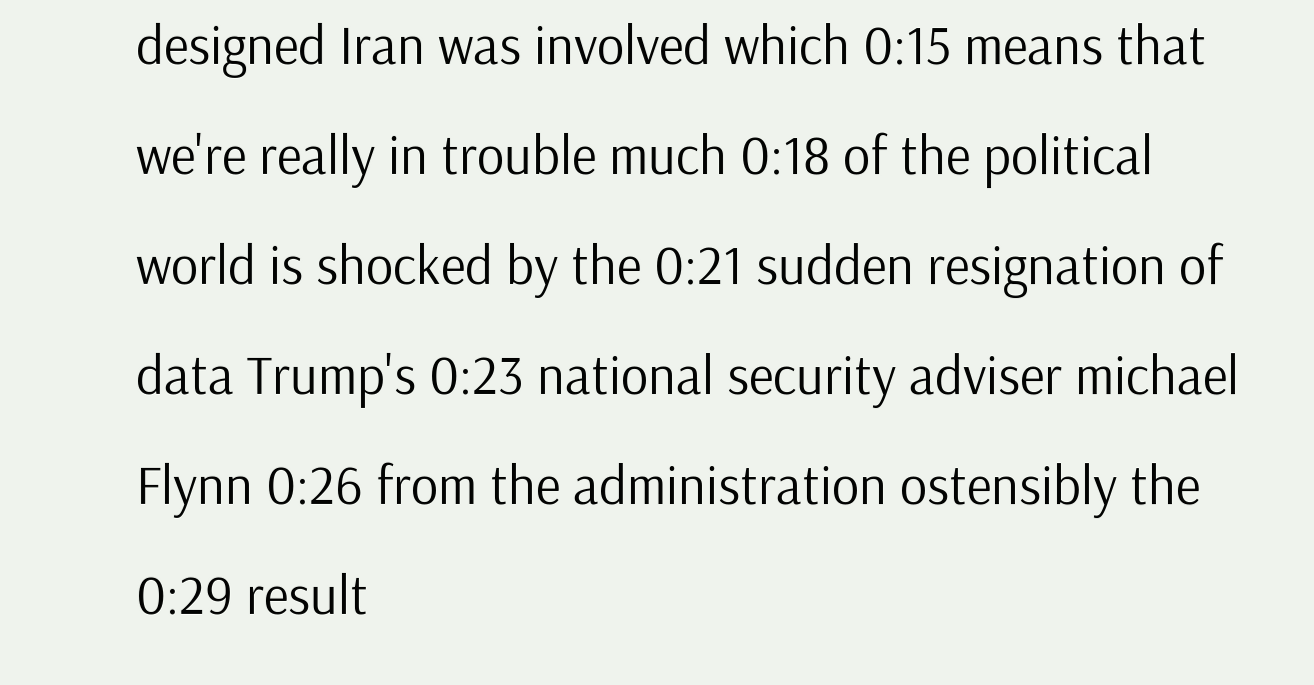designed Iran was involved which 0:15 means that we're really in trouble much 0:18 of the political world is shocked by the 0:21 sudden resignation of data Trump's 0:23 national security adviser michael Flynn 0:26 from the administration ostensibly the 0:29 result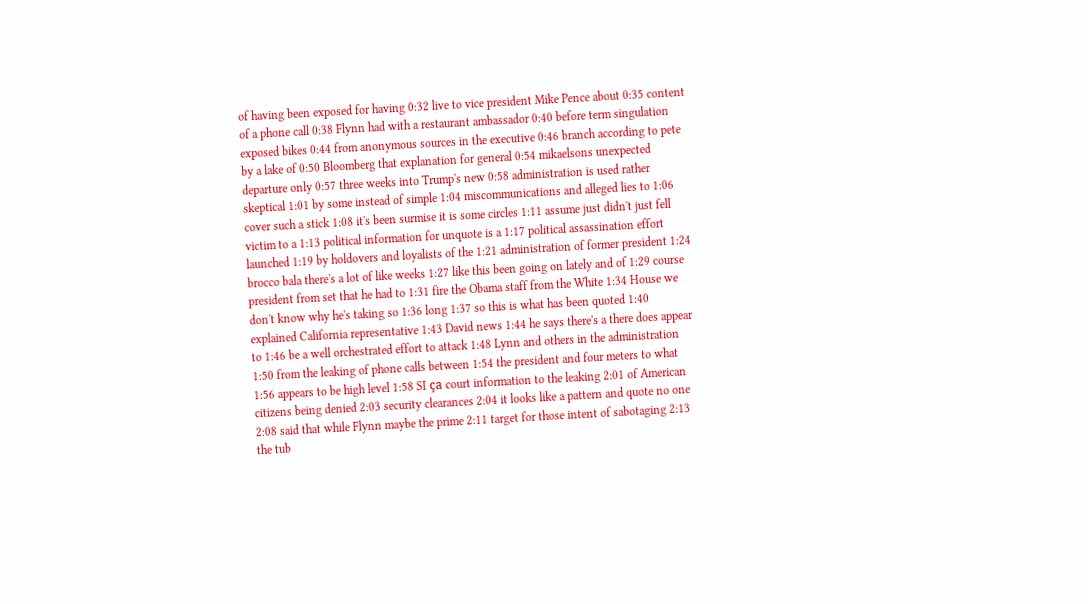of having been exposed for having 0:32 live to vice president Mike Pence about 0:35 content of a phone call 0:38 Flynn had with a restaurant ambassador 0:40 before term singulation exposed bikes 0:44 from anonymous sources in the executive 0:46 branch according to pete by a lake of 0:50 Bloomberg that explanation for general 0:54 mikaelsons unexpected departure only 0:57 three weeks into Trump's new 0:58 administration is used rather skeptical 1:01 by some instead of simple 1:04 miscommunications and alleged lies to 1:06 cover such a stick 1:08 it's been surmise it is some circles 1:11 assume just didn't just fell victim to a 1:13 political information for unquote is a 1:17 political assassination effort launched 1:19 by holdovers and loyalists of the 1:21 administration of former president 1:24 brocco bala there's a lot of like weeks 1:27 like this been going on lately and of 1:29 course president from set that he had to 1:31 fire the Obama staff from the White 1:34 House we don't know why he's taking so 1:36 long 1:37 so this is what has been quoted 1:40 explained California representative 1:43 David news 1:44 he says there's a there does appear to 1:46 be a well orchestrated effort to attack 1:48 Lynn and others in the administration 1:50 from the leaking of phone calls between 1:54 the president and four meters to what 1:56 appears to be high level 1:58 SI ça court information to the leaking 2:01 of American citizens being denied 2:03 security clearances 2:04 it looks like a pattern and quote no one 2:08 said that while Flynn maybe the prime 2:11 target for those intent of sabotaging 2:13 the tub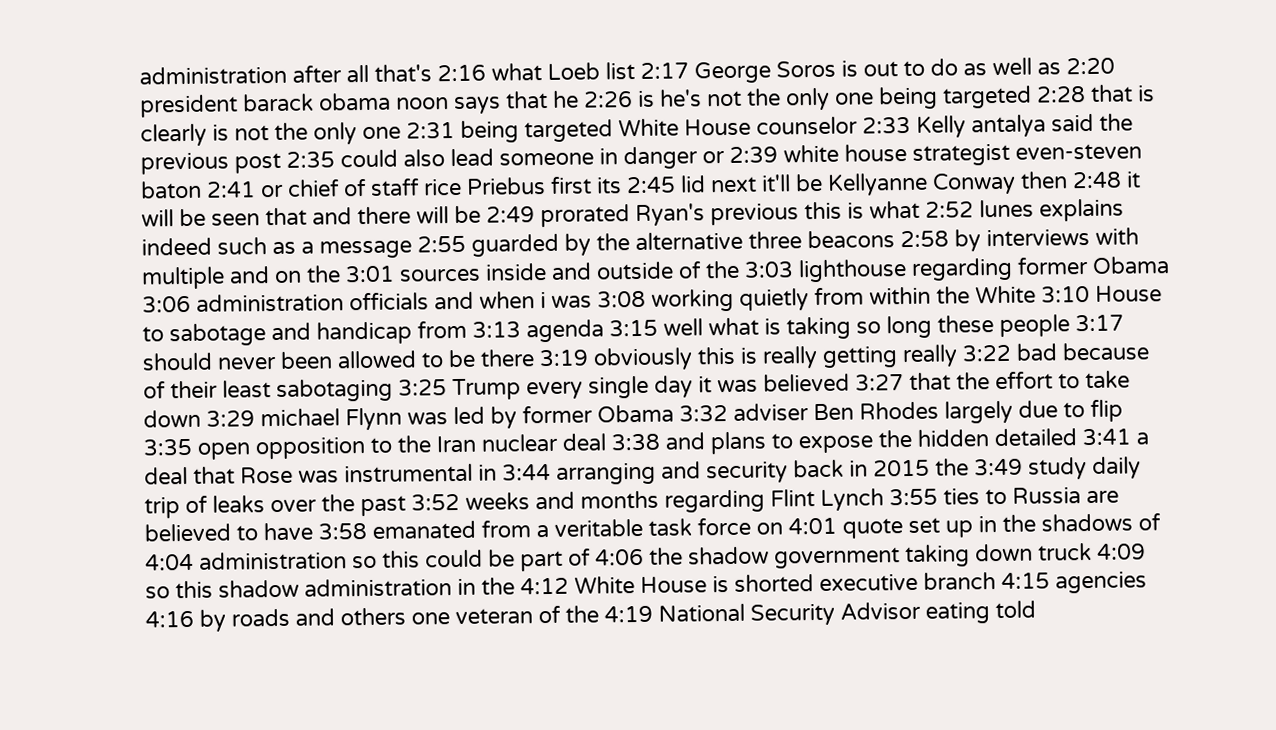administration after all that's 2:16 what Loeb list 2:17 George Soros is out to do as well as 2:20 president barack obama noon says that he 2:26 is he's not the only one being targeted 2:28 that is clearly is not the only one 2:31 being targeted White House counselor 2:33 Kelly antalya said the previous post 2:35 could also lead someone in danger or 2:39 white house strategist even-steven baton 2:41 or chief of staff rice Priebus first its 2:45 lid next it'll be Kellyanne Conway then 2:48 it will be seen that and there will be 2:49 prorated Ryan's previous this is what 2:52 lunes explains indeed such as a message 2:55 guarded by the alternative three beacons 2:58 by interviews with multiple and on the 3:01 sources inside and outside of the 3:03 lighthouse regarding former Obama 3:06 administration officials and when i was 3:08 working quietly from within the White 3:10 House to sabotage and handicap from 3:13 agenda 3:15 well what is taking so long these people 3:17 should never been allowed to be there 3:19 obviously this is really getting really 3:22 bad because of their least sabotaging 3:25 Trump every single day it was believed 3:27 that the effort to take down 3:29 michael Flynn was led by former Obama 3:32 adviser Ben Rhodes largely due to flip 3:35 open opposition to the Iran nuclear deal 3:38 and plans to expose the hidden detailed 3:41 a deal that Rose was instrumental in 3:44 arranging and security back in 2015 the 3:49 study daily trip of leaks over the past 3:52 weeks and months regarding Flint Lynch 3:55 ties to Russia are believed to have 3:58 emanated from a veritable task force on 4:01 quote set up in the shadows of 4:04 administration so this could be part of 4:06 the shadow government taking down truck 4:09 so this shadow administration in the 4:12 White House is shorted executive branch 4:15 agencies 4:16 by roads and others one veteran of the 4:19 National Security Advisor eating told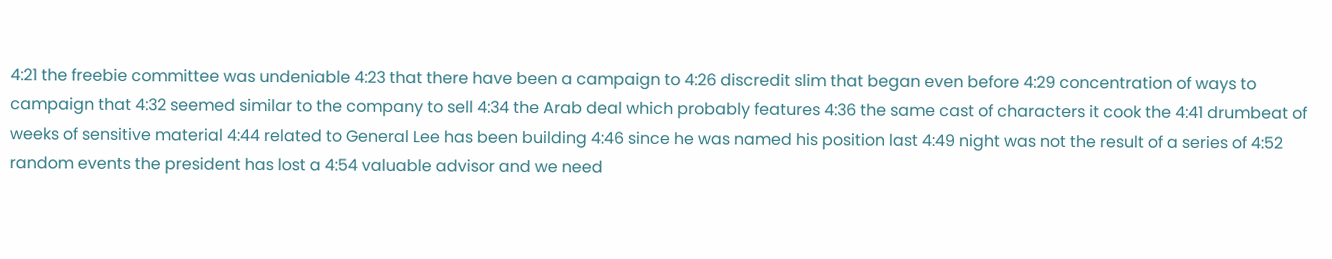4:21 the freebie committee was undeniable 4:23 that there have been a campaign to 4:26 discredit slim that began even before 4:29 concentration of ways to campaign that 4:32 seemed similar to the company to sell 4:34 the Arab deal which probably features 4:36 the same cast of characters it cook the 4:41 drumbeat of weeks of sensitive material 4:44 related to General Lee has been building 4:46 since he was named his position last 4:49 night was not the result of a series of 4:52 random events the president has lost a 4:54 valuable advisor and we need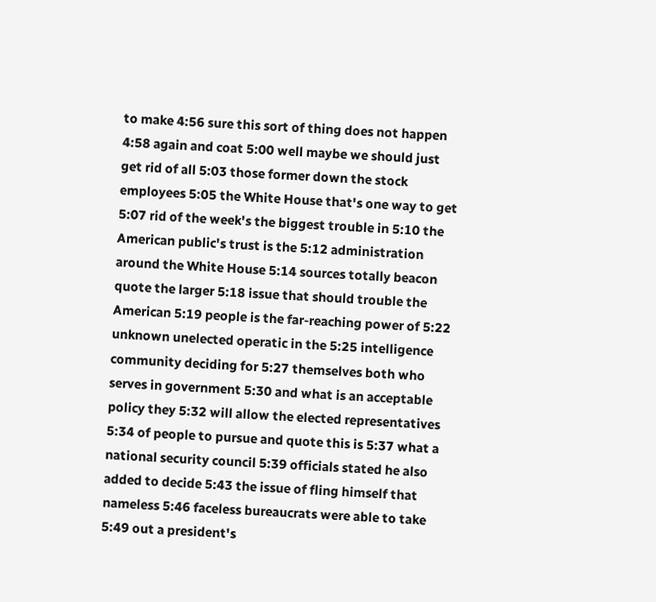to make 4:56 sure this sort of thing does not happen 4:58 again and coat 5:00 well maybe we should just get rid of all 5:03 those former down the stock employees 5:05 the White House that's one way to get 5:07 rid of the week's the biggest trouble in 5:10 the American public's trust is the 5:12 administration around the White House 5:14 sources totally beacon quote the larger 5:18 issue that should trouble the American 5:19 people is the far-reaching power of 5:22 unknown unelected operatic in the 5:25 intelligence community deciding for 5:27 themselves both who serves in government 5:30 and what is an acceptable policy they 5:32 will allow the elected representatives 5:34 of people to pursue and quote this is 5:37 what a national security council 5:39 officials stated he also added to decide 5:43 the issue of fling himself that nameless 5:46 faceless bureaucrats were able to take 5:49 out a president's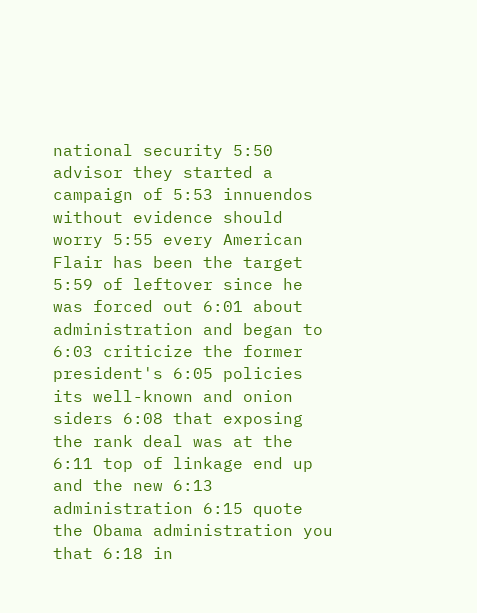national security 5:50 advisor they started a campaign of 5:53 innuendos without evidence should worry 5:55 every American Flair has been the target 5:59 of leftover since he was forced out 6:01 about administration and began to 6:03 criticize the former president's 6:05 policies its well-known and onion siders 6:08 that exposing the rank deal was at the 6:11 top of linkage end up and the new 6:13 administration 6:15 quote the Obama administration you that 6:18 in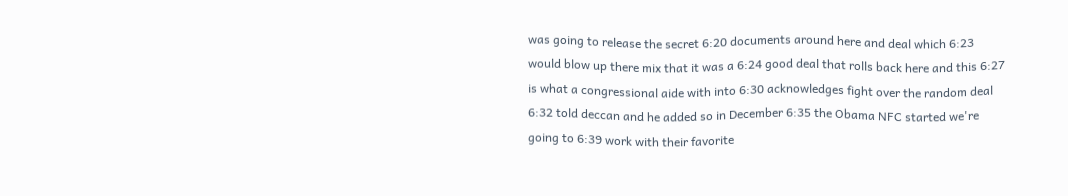was going to release the secret 6:20 documents around here and deal which 6:23 would blow up there mix that it was a 6:24 good deal that rolls back here and this 6:27 is what a congressional aide with into 6:30 acknowledges fight over the random deal 6:32 told deccan and he added so in December 6:35 the Obama NFC started we're going to 6:39 work with their favorite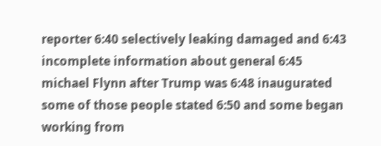reporter 6:40 selectively leaking damaged and 6:43 incomplete information about general 6:45 michael Flynn after Trump was 6:48 inaugurated some of those people stated 6:50 and some began working from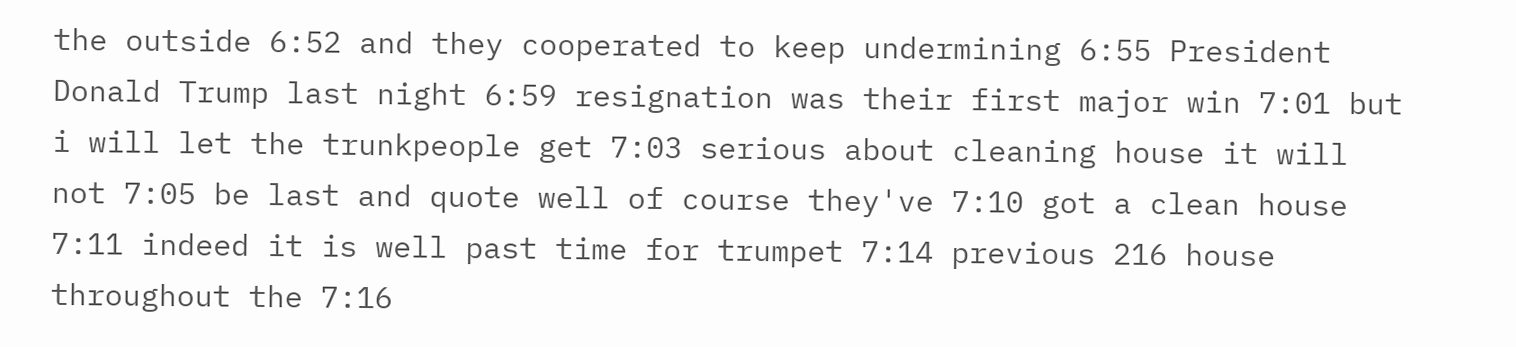the outside 6:52 and they cooperated to keep undermining 6:55 President Donald Trump last night 6:59 resignation was their first major win 7:01 but i will let the trunkpeople get 7:03 serious about cleaning house it will not 7:05 be last and quote well of course they've 7:10 got a clean house 7:11 indeed it is well past time for trumpet 7:14 previous 216 house throughout the 7:16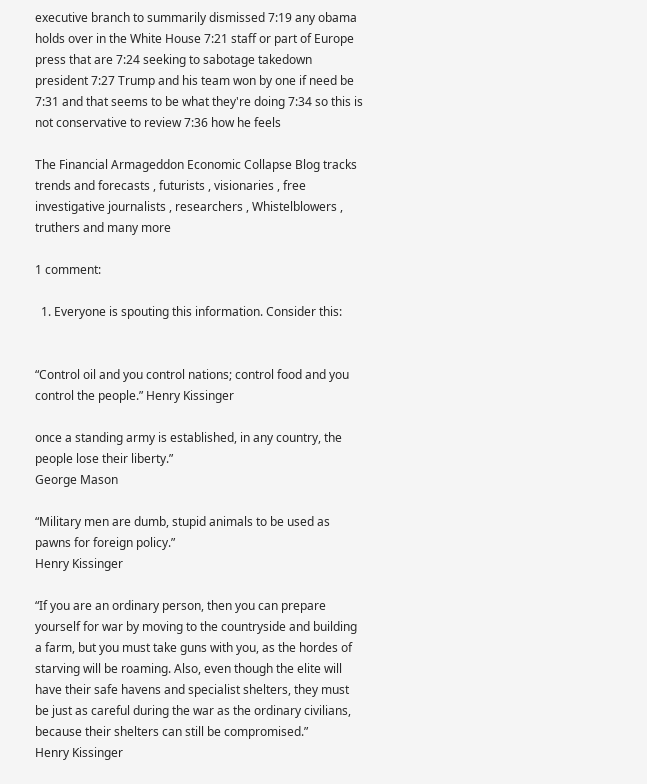executive branch to summarily dismissed 7:19 any obama holds over in the White House 7:21 staff or part of Europe press that are 7:24 seeking to sabotage takedown president 7:27 Trump and his team won by one if need be 7:31 and that seems to be what they're doing 7:34 so this is not conservative to review 7:36 how he feels

The Financial Armageddon Economic Collapse Blog tracks trends and forecasts , futurists , visionaries , free investigative journalists , researchers , Whistelblowers , truthers and many more

1 comment:

  1. Everyone is spouting this information. Consider this:


“Control oil and you control nations; control food and you control the people.” Henry Kissinger

once a standing army is established, in any country, the people lose their liberty.”
George Mason

“Military men are dumb, stupid animals to be used as pawns for foreign policy.”
Henry Kissinger

“If you are an ordinary person, then you can prepare yourself for war by moving to the countryside and building a farm, but you must take guns with you, as the hordes of starving will be roaming. Also, even though the elite will have their safe havens and specialist shelters, they must be just as careful during the war as the ordinary civilians, because their shelters can still be compromised.”
Henry Kissinger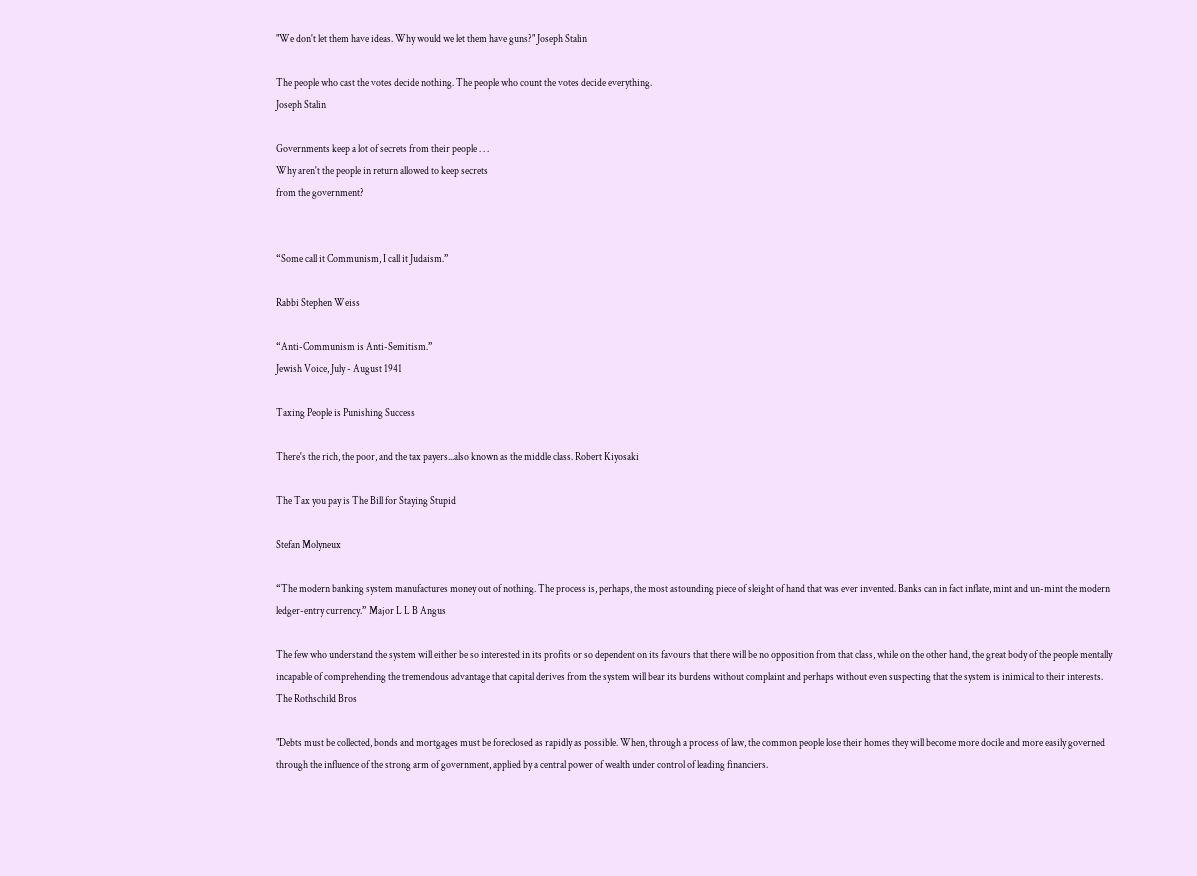"We don't let them have ideas. Why would we let them have guns?" Joseph Stalin

The people who cast the votes decide nothing. The people who count the votes decide everything.
Joseph Stalin

Governments keep a lot of secrets from their people . . .
Why aren't the people in return allowed to keep secrets
from the government?


“Some call it Communism, I call it Judaism.”

Rabbi Stephen Weiss

“Anti-Communism is Anti-Semitism.”
Jewish Voice, July - August 1941

Taxing People is Punishing Success

There's the rich, the poor, and the tax payers...also known as the middle class. Robert Kiyosaki

The Tax you pay is The Bill for Staying Stupid

Stefan Molyneux

“The modern banking system manufactures money out of nothing. The process is, perhaps, the most astounding piece of sleight of hand that was ever invented. Banks can in fact inflate, mint and un-mint the modern ledger-entry currency.” Major L L B Angus

The few who understand the system will either be so interested in its profits or so dependent on its favours that there will be no opposition from that class, while on the other hand, the great body of the people mentally incapable of comprehending the tremendous advantage that capital derives from the system will bear its burdens without complaint and perhaps without even suspecting that the system is inimical to their interests.
The Rothschild Bros

"Debts must be collected, bonds and mortgages must be foreclosed as rapidly as possible. When, through a process of law, the common people lose their homes they will become more docile and more easily governed through the influence of the strong arm of government, applied by a central power of wealth under control of leading financiers.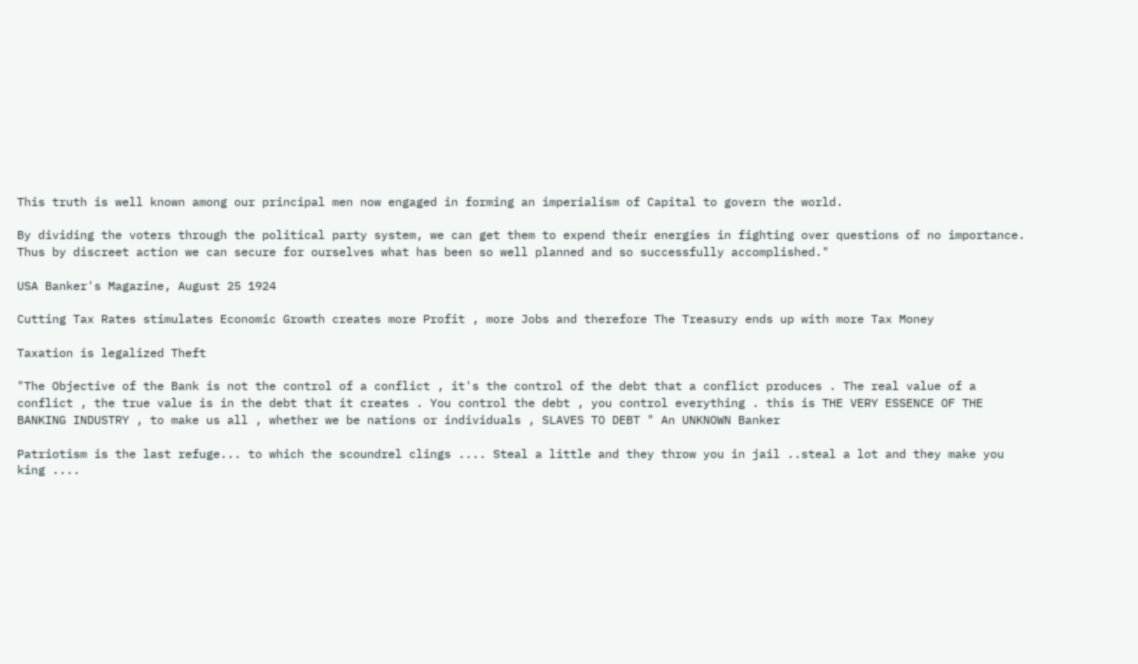This truth is well known among our principal men now engaged in forming an imperialism of Capital to govern the world.

By dividing the voters through the political party system, we can get them to expend their energies in fighting over questions of no importance. Thus by discreet action we can secure for ourselves what has been so well planned and so successfully accomplished."

USA Banker's Magazine, August 25 1924

Cutting Tax Rates stimulates Economic Growth creates more Profit , more Jobs and therefore The Treasury ends up with more Tax Money

Taxation is legalized Theft

"The Objective of the Bank is not the control of a conflict , it's the control of the debt that a conflict produces . The real value of a conflict , the true value is in the debt that it creates . You control the debt , you control everything . this is THE VERY ESSENCE OF THE BANKING INDUSTRY , to make us all , whether we be nations or individuals , SLAVES TO DEBT " An UNKNOWN Banker

Patriotism is the last refuge... to which the scoundrel clings .... Steal a little and they throw you in jail ..steal a lot and they make you king ....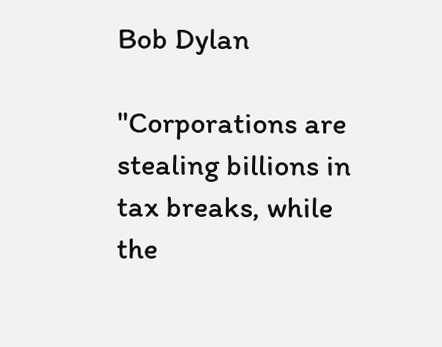Bob Dylan

"Corporations are stealing billions in tax breaks, while the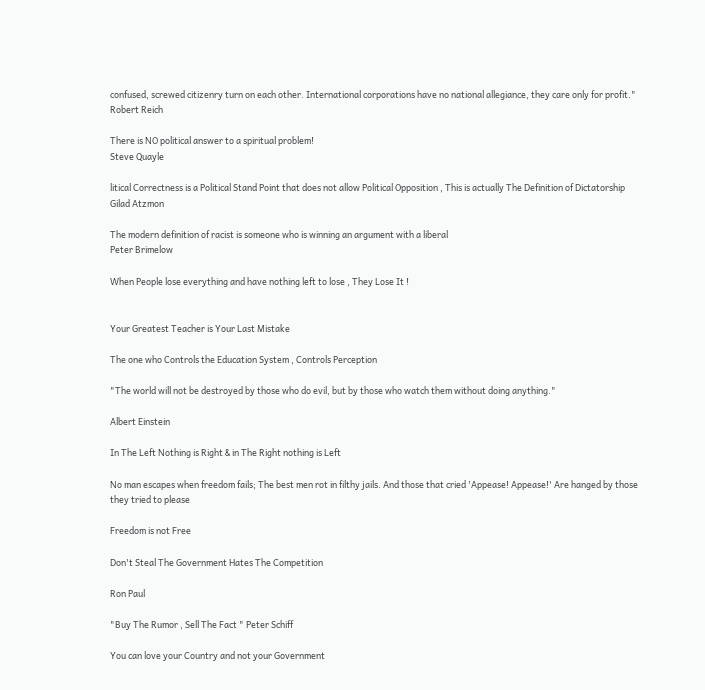confused, screwed citizenry turn on each other. International corporations have no national allegiance, they care only for profit." Robert Reich

There is NO political answer to a spiritual problem!
Steve Quayle

litical Correctness is a Political Stand Point that does not allow Political Opposition , This is actually The Definition of Dictatorship
Gilad Atzmon

The modern definition of racist is someone who is winning an argument with a liberal
Peter Brimelow

When People lose everything and have nothing left to lose , They Lose It !


Your Greatest Teacher is Your Last Mistake

The one who Controls the Education System , Controls Perception

"The world will not be destroyed by those who do evil, but by those who watch them without doing anything."

Albert Einstein

In The Left Nothing is Right & in The Right nothing is Left

No man escapes when freedom fails; The best men rot in filthy jails. And those that cried 'Appease! Appease!' Are hanged by those they tried to please

Freedom is not Free

Don't Steal The Government Hates The Competition

Ron Paul

"Buy The Rumor , Sell The Fact " Peter Schiff

You can love your Country and not your Government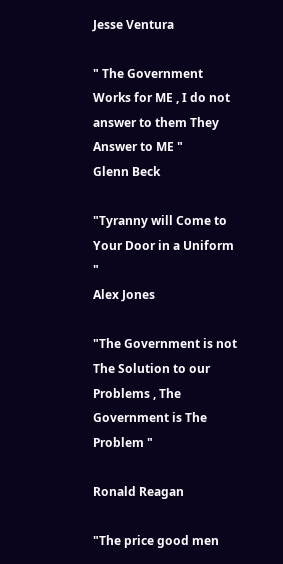Jesse Ventura

" The Government Works for ME , I do not answer to them They Answer to ME "
Glenn Beck

"Tyranny will Come to Your Door in a Uniform "
Alex Jones

"The Government is not The Solution to our Problems , The Government is The Problem "

Ronald Reagan

"The price good men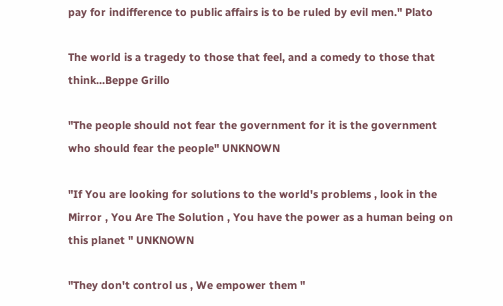pay for indifference to public affairs is to be ruled by evil men." Plato

The world is a tragedy to those that feel, and a comedy to those that think...Beppe Grillo

"The people should not fear the government for it is the government who should fear the people" UNKNOWN

"If You are looking for solutions to the world's problems , look in the Mirror , You Are The Solution , You have the power as a human being on this planet " UNKNOWN

"They don't control us , We empower them "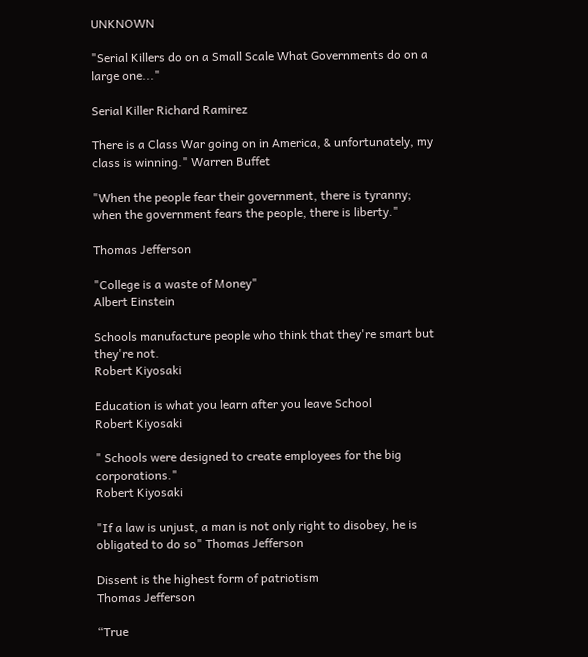UNKNOWN

"Serial Killers do on a Small Scale What Governments do on a large one..."

Serial Killer Richard Ramirez

There is a Class War going on in America, & unfortunately, my class is winning." Warren Buffet

"When the people fear their government, there is tyranny; when the government fears the people, there is liberty."

Thomas Jefferson

"College is a waste of Money"
Albert Einstein

Schools manufacture people who think that they're smart but they're not.
Robert Kiyosaki

Education is what you learn after you leave School
Robert Kiyosaki

" Schools were designed to create employees for the big corporations."
Robert Kiyosaki

"If a law is unjust, a man is not only right to disobey, he is obligated to do so" Thomas Jefferson

Dissent is the highest form of patriotism
Thomas Jefferson

“True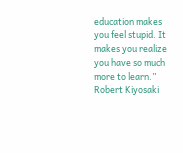education makes you feel stupid. It makes you realize you have so much more to learn.” Robert Kiyosaki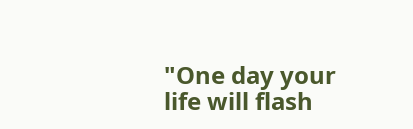"One day your life will flash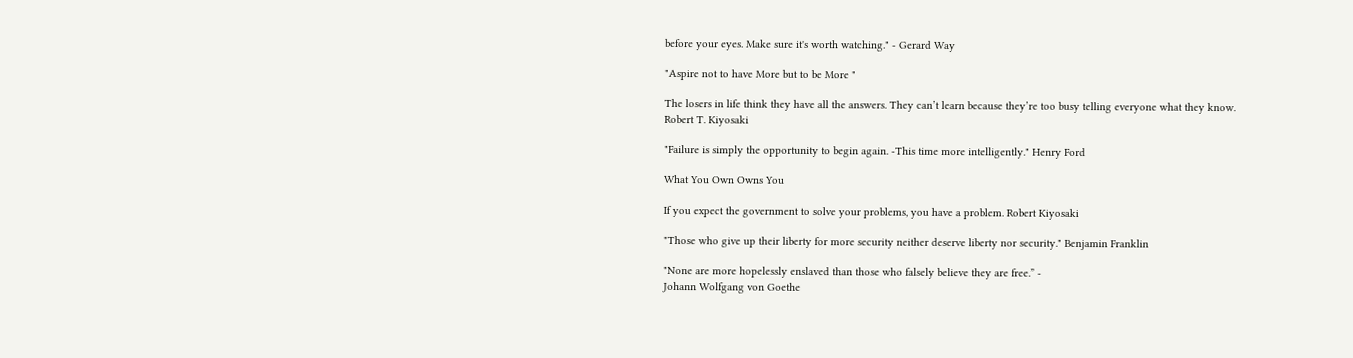before your eyes. Make sure it's worth watching." - Gerard Way

"Aspire not to have More but to be More "

The losers in life think they have all the answers. They can’t learn because they’re too busy telling everyone what they know.
Robert T. Kiyosaki

"Failure is simply the opportunity to begin again. -This time more intelligently." Henry Ford

What You Own Owns You

If you expect the government to solve your problems, you have a problem. Robert Kiyosaki

"Those who give up their liberty for more security neither deserve liberty nor security." Benjamin Franklin

"None are more hopelessly enslaved than those who falsely believe they are free.” -
Johann Wolfgang von Goethe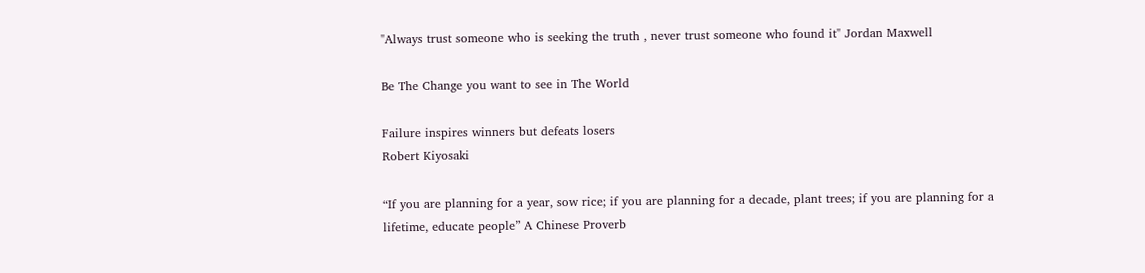"Always trust someone who is seeking the truth , never trust someone who found it" Jordan Maxwell

Be The Change you want to see in The World

Failure inspires winners but defeats losers
Robert Kiyosaki

“If you are planning for a year, sow rice; if you are planning for a decade, plant trees; if you are planning for a lifetime, educate people” A Chinese Proverb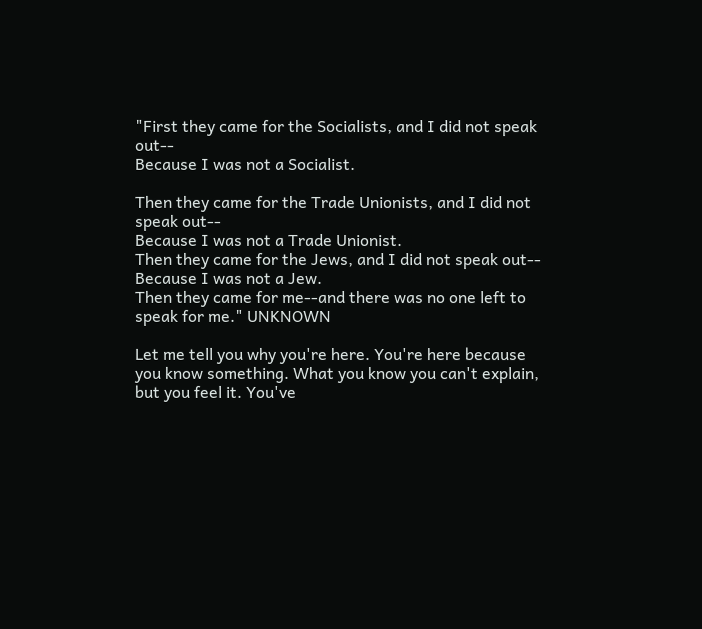"First they came for the Socialists, and I did not speak out--
Because I was not a Socialist.

Then they came for the Trade Unionists, and I did not speak out--
Because I was not a Trade Unionist.
Then they came for the Jews, and I did not speak out--
Because I was not a Jew.
Then they came for me--and there was no one left to speak for me." UNKNOWN

Let me tell you why you're here. You're here because you know something. What you know you can't explain, but you feel it. You've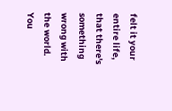felt it your entire life, that there's something wrong with the world. You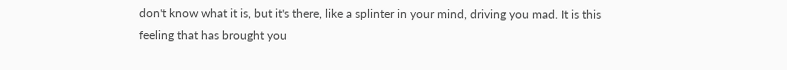don't know what it is, but it's there, like a splinter in your mind, driving you mad. It is this feeling that has brought you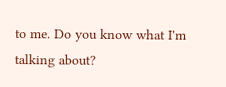to me. Do you know what I'm talking about?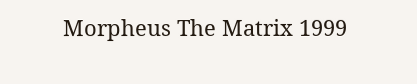Morpheus The Matrix 1999